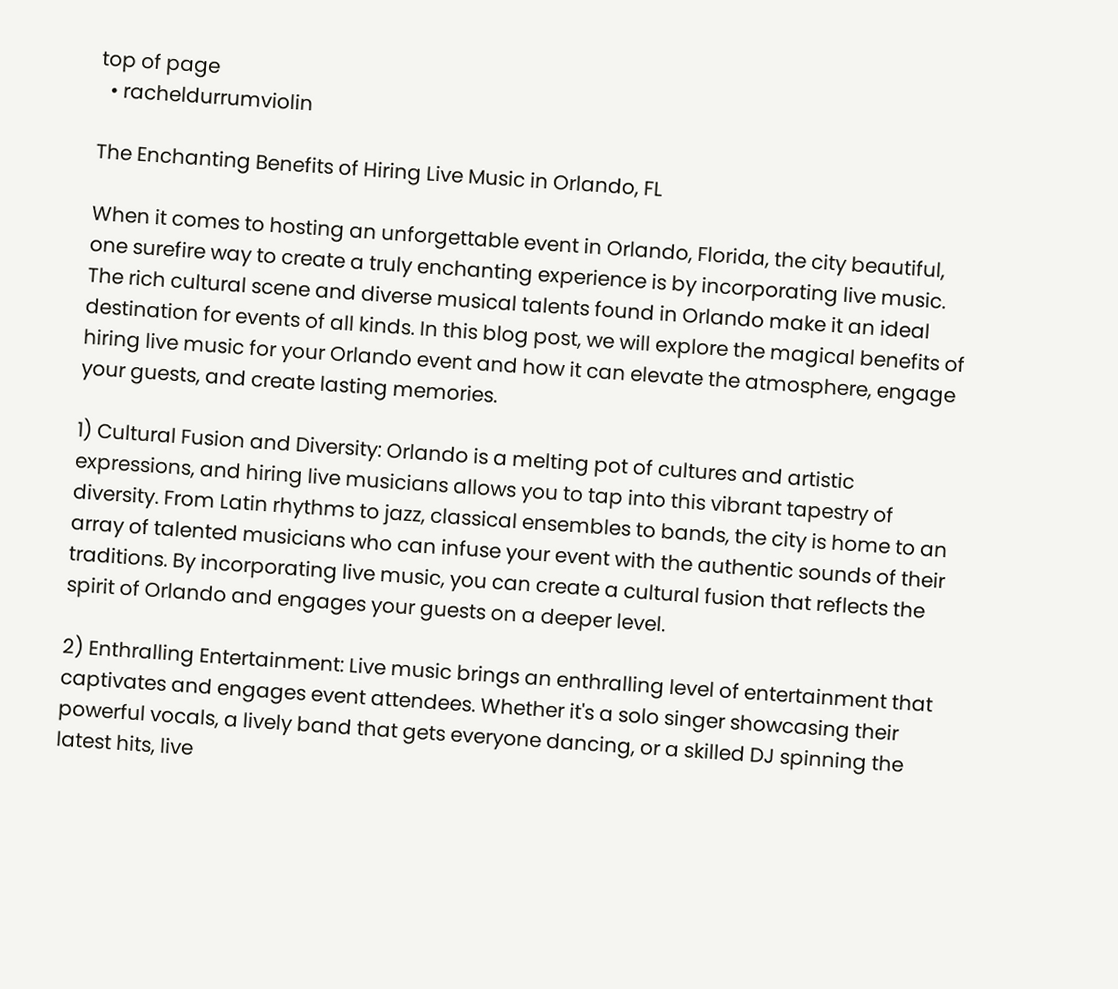top of page
  • racheldurrumviolin

The Enchanting Benefits of Hiring Live Music in Orlando, FL

When it comes to hosting an unforgettable event in Orlando, Florida, the city beautiful, one surefire way to create a truly enchanting experience is by incorporating live music. The rich cultural scene and diverse musical talents found in Orlando make it an ideal destination for events of all kinds. In this blog post, we will explore the magical benefits of hiring live music for your Orlando event and how it can elevate the atmosphere, engage your guests, and create lasting memories.

1) Cultural Fusion and Diversity: Orlando is a melting pot of cultures and artistic expressions, and hiring live musicians allows you to tap into this vibrant tapestry of diversity. From Latin rhythms to jazz, classical ensembles to bands, the city is home to an array of talented musicians who can infuse your event with the authentic sounds of their traditions. By incorporating live music, you can create a cultural fusion that reflects the spirit of Orlando and engages your guests on a deeper level.

2) Enthralling Entertainment: Live music brings an enthralling level of entertainment that captivates and engages event attendees. Whether it's a solo singer showcasing their powerful vocals, a lively band that gets everyone dancing, or a skilled DJ spinning the latest hits, live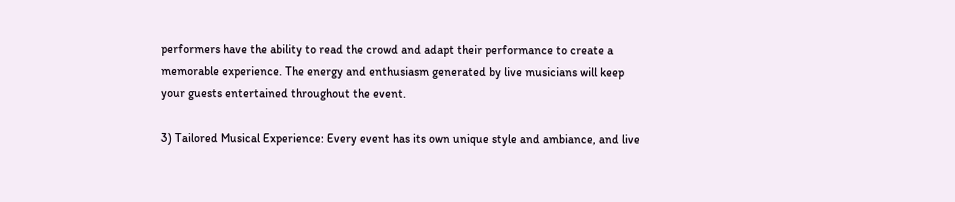performers have the ability to read the crowd and adapt their performance to create a memorable experience. The energy and enthusiasm generated by live musicians will keep your guests entertained throughout the event.

3) Tailored Musical Experience: Every event has its own unique style and ambiance, and live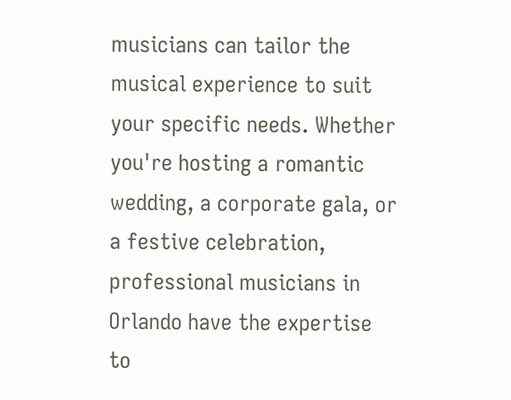musicians can tailor the musical experience to suit your specific needs. Whether you're hosting a romantic wedding, a corporate gala, or a festive celebration, professional musicians in Orlando have the expertise to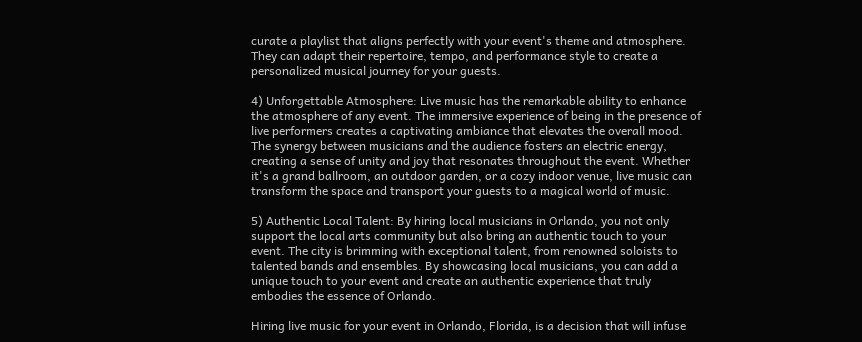curate a playlist that aligns perfectly with your event's theme and atmosphere. They can adapt their repertoire, tempo, and performance style to create a personalized musical journey for your guests.

4) Unforgettable Atmosphere: Live music has the remarkable ability to enhance the atmosphere of any event. The immersive experience of being in the presence of live performers creates a captivating ambiance that elevates the overall mood. The synergy between musicians and the audience fosters an electric energy, creating a sense of unity and joy that resonates throughout the event. Whether it's a grand ballroom, an outdoor garden, or a cozy indoor venue, live music can transform the space and transport your guests to a magical world of music.

5) Authentic Local Talent: By hiring local musicians in Orlando, you not only support the local arts community but also bring an authentic touch to your event. The city is brimming with exceptional talent, from renowned soloists to talented bands and ensembles. By showcasing local musicians, you can add a unique touch to your event and create an authentic experience that truly embodies the essence of Orlando.

Hiring live music for your event in Orlando, Florida, is a decision that will infuse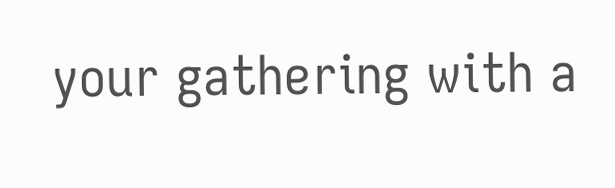your gathering with a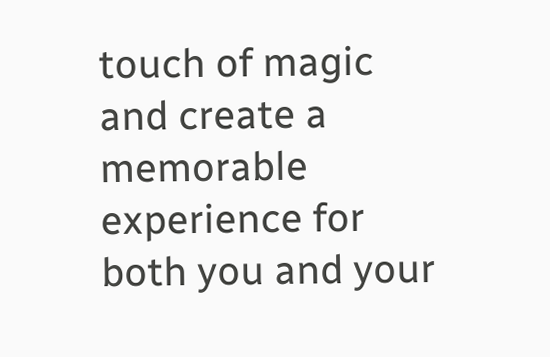touch of magic and create a memorable experience for both you and your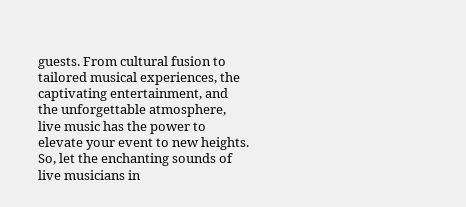guests. From cultural fusion to tailored musical experiences, the captivating entertainment, and the unforgettable atmosphere, live music has the power to elevate your event to new heights. So, let the enchanting sounds of live musicians in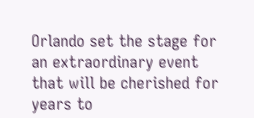Orlando set the stage for an extraordinary event that will be cherished for years to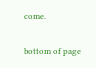come.


bottom of page